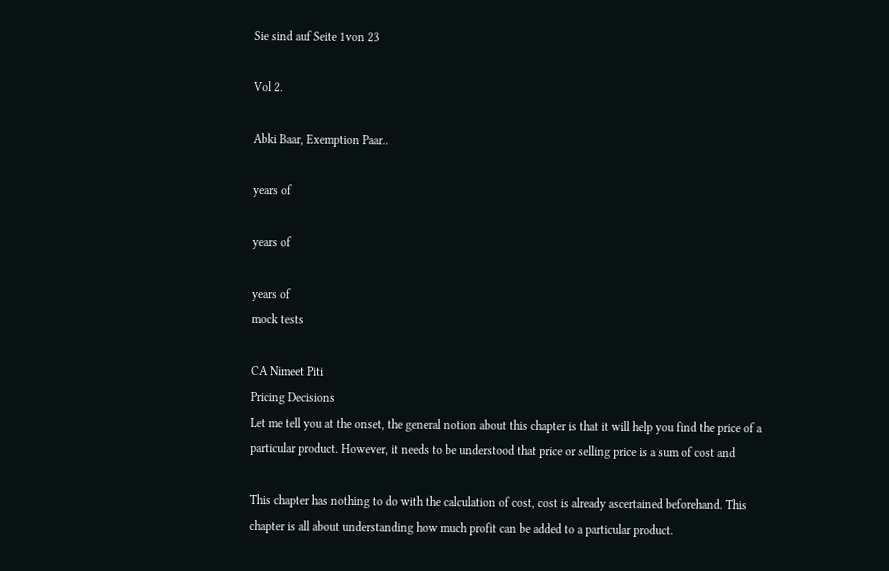Sie sind auf Seite 1von 23

Vol 2.

Abki Baar, Exemption Paar..

years of

years of

years of
mock tests

CA Nimeet Piti
Pricing Decisions
Let me tell you at the onset, the general notion about this chapter is that it will help you find the price of a
particular product. However, it needs to be understood that price or selling price is a sum of cost and

This chapter has nothing to do with the calculation of cost, cost is already ascertained beforehand. This
chapter is all about understanding how much profit can be added to a particular product.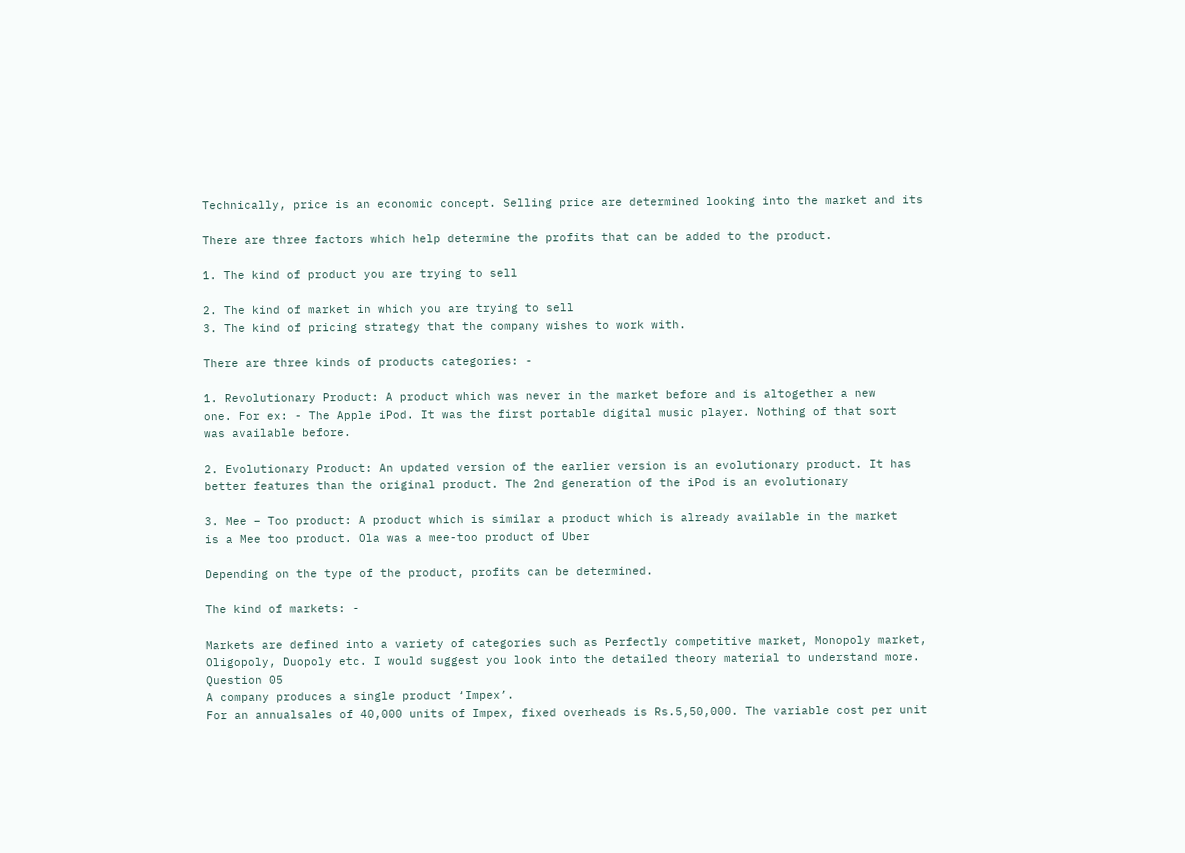Technically, price is an economic concept. Selling price are determined looking into the market and its

There are three factors which help determine the profits that can be added to the product.

1. The kind of product you are trying to sell

2. The kind of market in which you are trying to sell
3. The kind of pricing strategy that the company wishes to work with.

There are three kinds of products categories: -

1. Revolutionary Product: A product which was never in the market before and is altogether a new
one. For ex: - The Apple iPod. It was the first portable digital music player. Nothing of that sort
was available before.

2. Evolutionary Product: An updated version of the earlier version is an evolutionary product. It has
better features than the original product. The 2nd generation of the iPod is an evolutionary

3. Mee – Too product: A product which is similar a product which is already available in the market
is a Mee too product. Ola was a mee-too product of Uber

Depending on the type of the product, profits can be determined.

The kind of markets: -

Markets are defined into a variety of categories such as Perfectly competitive market, Monopoly market,
Oligopoly, Duopoly etc. I would suggest you look into the detailed theory material to understand more.
Question 05
A company produces a single product ‘Impex’.
For an annualsales of 40,000 units of Impex, fixed overheads is Rs.5,50,000. The variable cost per unit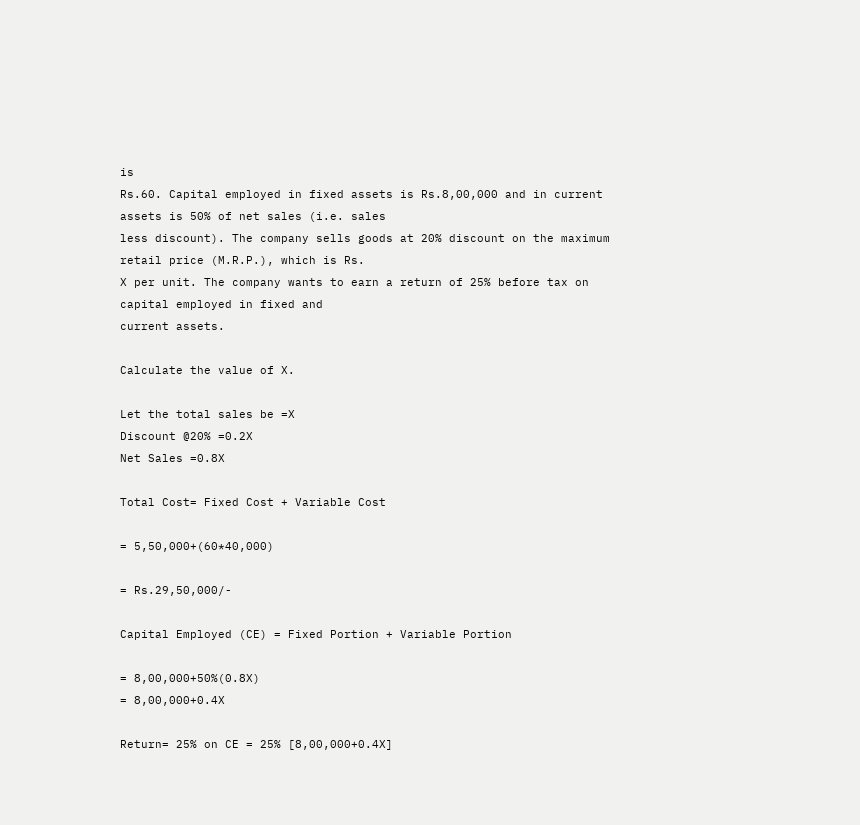is
Rs.60. Capital employed in fixed assets is Rs.8,00,000 and in current assets is 50% of net sales (i.e. sales
less discount). The company sells goods at 20% discount on the maximum retail price (M.R.P.), which is Rs.
X per unit. The company wants to earn a return of 25% before tax on capital employed in fixed and
current assets.

Calculate the value of X.

Let the total sales be =X
Discount @20% =0.2X
Net Sales =0.8X

Total Cost= Fixed Cost + Variable Cost

= 5,50,000+(60*40,000)

= Rs.29,50,000/-

Capital Employed (CE) = Fixed Portion + Variable Portion

= 8,00,000+50%(0.8X)
= 8,00,000+0.4X

Return= 25% on CE = 25% [8,00,000+0.4X]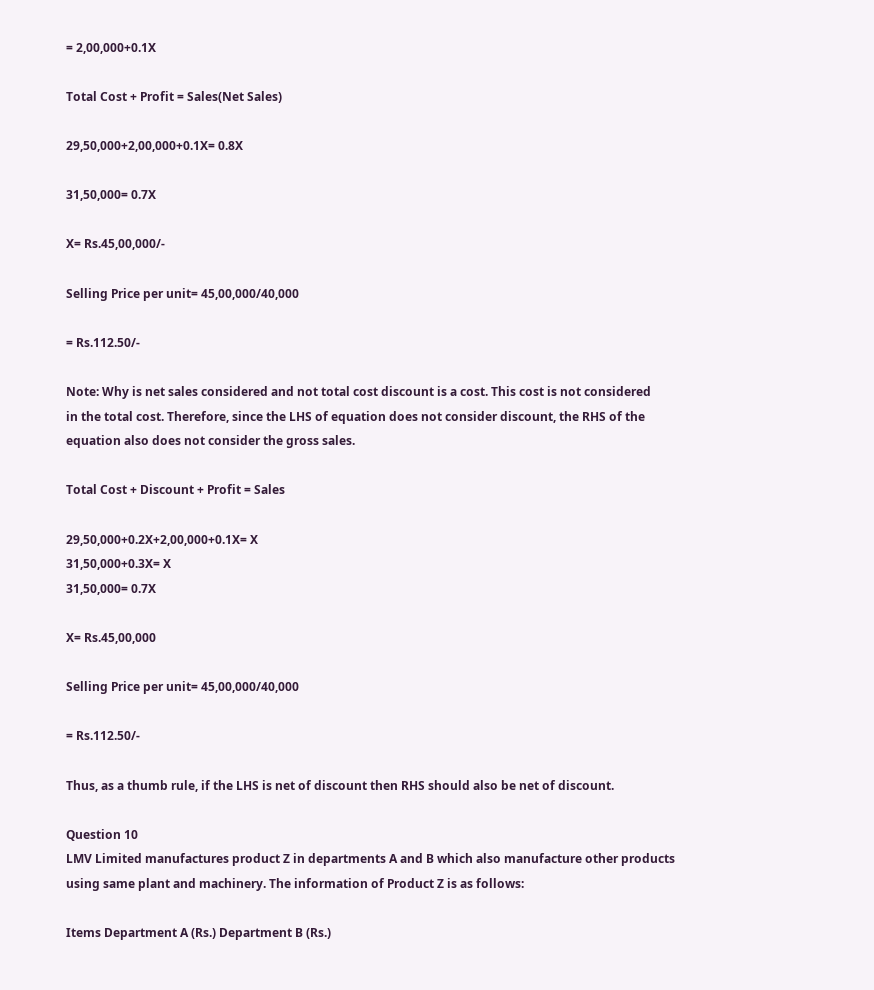= 2,00,000+0.1X

Total Cost + Profit = Sales(Net Sales)

29,50,000+2,00,000+0.1X= 0.8X

31,50,000= 0.7X

X= Rs.45,00,000/-

Selling Price per unit= 45,00,000/40,000

= Rs.112.50/-

Note: Why is net sales considered and not total cost discount is a cost. This cost is not considered
in the total cost. Therefore, since the LHS of equation does not consider discount, the RHS of the
equation also does not consider the gross sales.

Total Cost + Discount + Profit = Sales

29,50,000+0.2X+2,00,000+0.1X= X
31,50,000+0.3X= X
31,50,000= 0.7X

X= Rs.45,00,000

Selling Price per unit= 45,00,000/40,000

= Rs.112.50/-

Thus, as a thumb rule, if the LHS is net of discount then RHS should also be net of discount.

Question 10
LMV Limited manufactures product Z in departments A and B which also manufacture other products
using same plant and machinery. The information of Product Z is as follows:

Items Department A (Rs.) Department B (Rs.)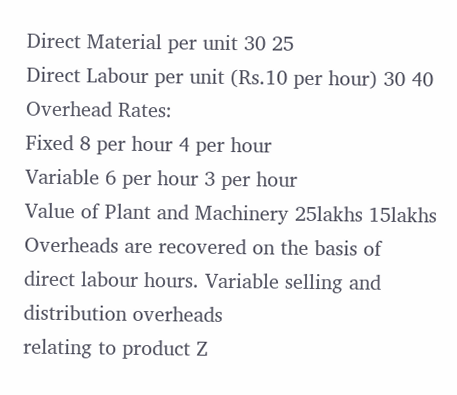Direct Material per unit 30 25
Direct Labour per unit (Rs.10 per hour) 30 40
Overhead Rates:
Fixed 8 per hour 4 per hour
Variable 6 per hour 3 per hour
Value of Plant and Machinery 25lakhs 15lakhs
Overheads are recovered on the basis of direct labour hours. Variable selling and distribution overheads
relating to product Z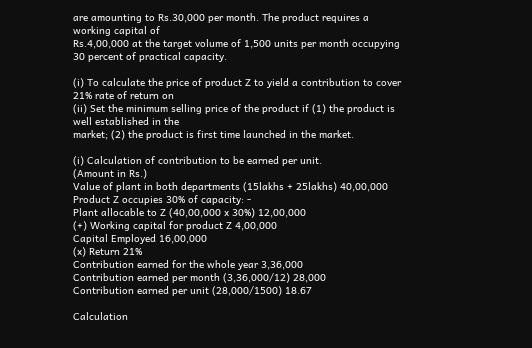are amounting to Rs.30,000 per month. The product requires a working capital of
Rs.4,00,000 at the target volume of 1,500 units per month occupying 30 percent of practical capacity.

(i) To calculate the price of product Z to yield a contribution to cover 21% rate of return on
(ii) Set the minimum selling price of the product if (1) the product is well established in the
market; (2) the product is first time launched in the market.

(i) Calculation of contribution to be earned per unit.
(Amount in Rs.)
Value of plant in both departments (15lakhs + 25lakhs) 40,00,000
Product Z occupies 30% of capacity: -
Plant allocable to Z (40,00,000 x 30%) 12,00,000
(+) Working capital for product Z 4,00,000
Capital Employed 16,00,000
(x) Return 21%
Contribution earned for the whole year 3,36,000
Contribution earned per month (3,36,000/12) 28,000
Contribution earned per unit (28,000/1500) 18.67

Calculation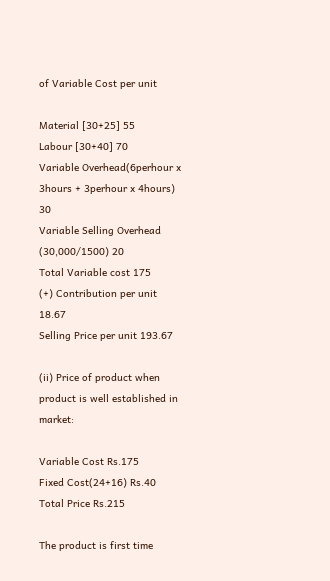of Variable Cost per unit

Material [30+25] 55
Labour [30+40] 70
Variable Overhead(6perhour x 3hours + 3perhour x 4hours) 30
Variable Selling Overhead (30,000/1500) 20
Total Variable cost 175
(+) Contribution per unit 18.67
Selling Price per unit 193.67

(ii) Price of product when product is well established in market:

Variable Cost Rs.175
Fixed Cost(24+16) Rs.40
Total Price Rs.215

The product is first time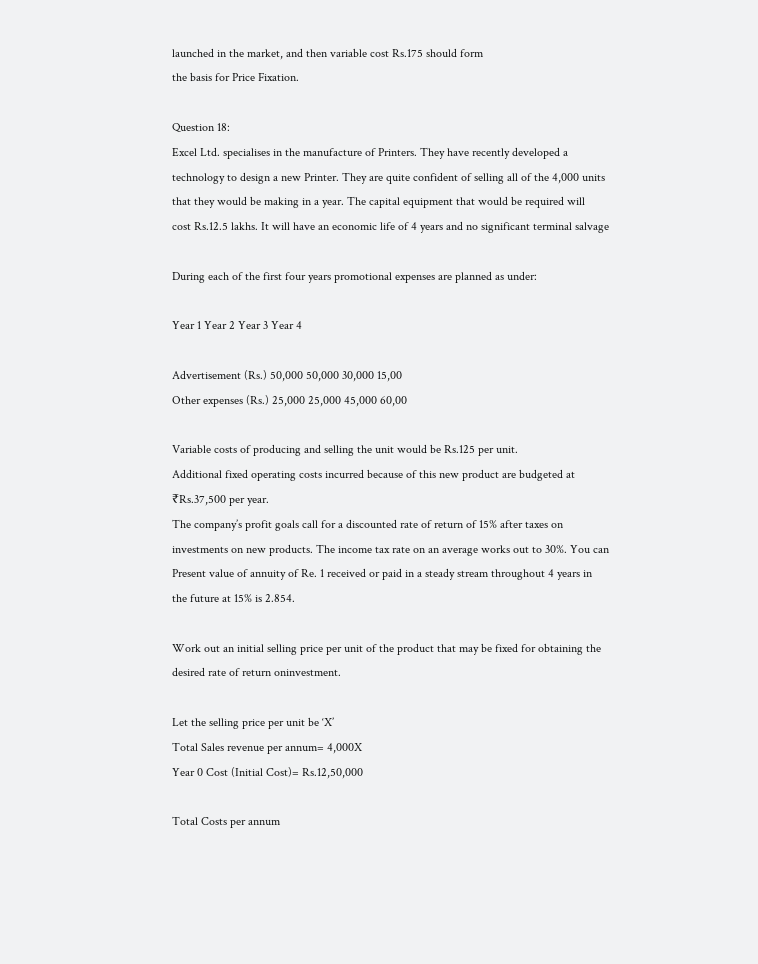launched in the market, and then variable cost Rs.175 should form
the basis for Price Fixation.

Question 18:
Excel Ltd. specialises in the manufacture of Printers. They have recently developed a
technology to design a new Printer. They are quite confident of selling all of the 4,000 units
that they would be making in a year. The capital equipment that would be required will
cost Rs.12.5 lakhs. It will have an economic life of 4 years and no significant terminal salvage

During each of the first four years promotional expenses are planned as under:

Year 1 Year 2 Year 3 Year 4

Advertisement (Rs.) 50,000 50,000 30,000 15,00
Other expenses (Rs.) 25,000 25,000 45,000 60,00

Variable costs of producing and selling the unit would be Rs.125 per unit.
Additional fixed operating costs incurred because of this new product are budgeted at
₹Rs.37,500 per year.
The company’s profit goals call for a discounted rate of return of 15% after taxes on
investments on new products. The income tax rate on an average works out to 30%. You can
Present value of annuity of Re. 1 received or paid in a steady stream throughout 4 years in
the future at 15% is 2.854.

Work out an initial selling price per unit of the product that may be fixed for obtaining the
desired rate of return oninvestment.

Let the selling price per unit be ‘X’
Total Sales revenue per annum= 4,000X
Year 0 Cost (Initial Cost)= Rs.12,50,000

Total Costs per annum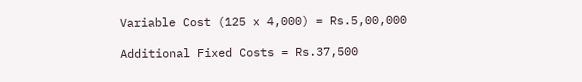Variable Cost (125 x 4,000) = Rs.5,00,000

Additional Fixed Costs = Rs.37,500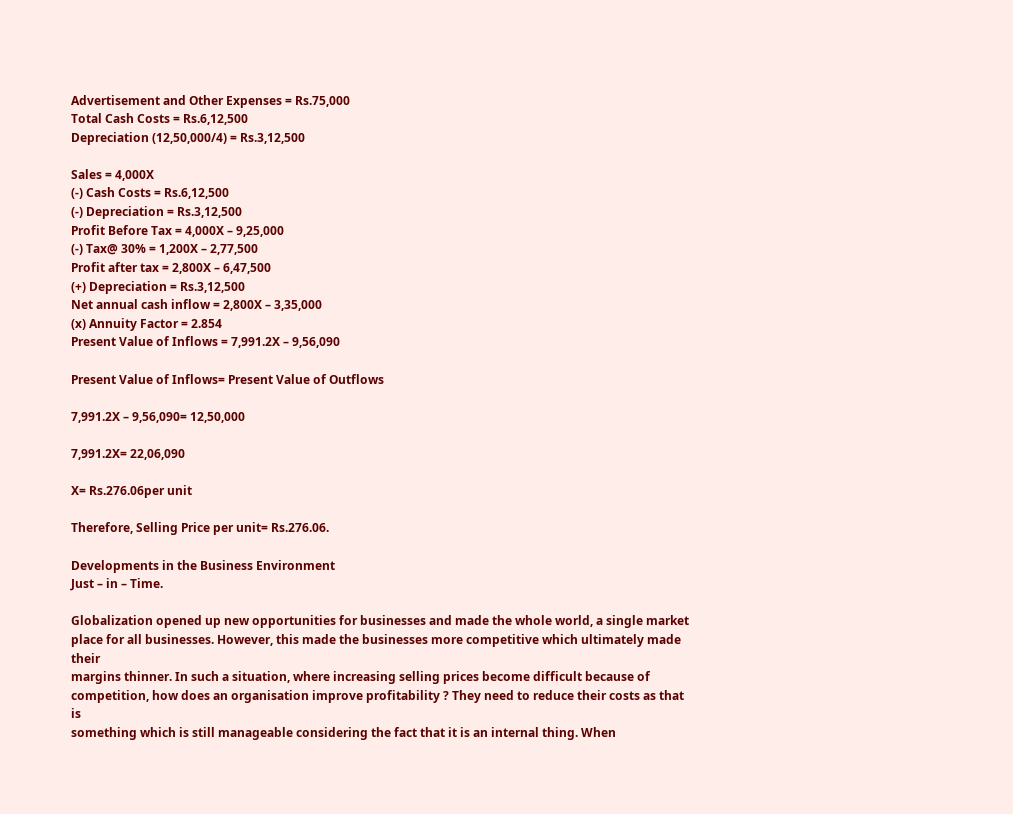Advertisement and Other Expenses = Rs.75,000
Total Cash Costs = Rs.6,12,500
Depreciation (12,50,000/4) = Rs.3,12,500

Sales = 4,000X
(-) Cash Costs = Rs.6,12,500
(-) Depreciation = Rs.3,12,500
Profit Before Tax = 4,000X – 9,25,000
(-) Tax@ 30% = 1,200X – 2,77,500
Profit after tax = 2,800X – 6,47,500
(+) Depreciation = Rs.3,12,500
Net annual cash inflow = 2,800X – 3,35,000
(x) Annuity Factor = 2.854
Present Value of Inflows = 7,991.2X – 9,56,090

Present Value of Inflows= Present Value of Outflows

7,991.2X – 9,56,090= 12,50,000

7,991.2X= 22,06,090

X= Rs.276.06per unit

Therefore, Selling Price per unit= Rs.276.06.

Developments in the Business Environment
Just – in – Time.

Globalization opened up new opportunities for businesses and made the whole world, a single market
place for all businesses. However, this made the businesses more competitive which ultimately made their
margins thinner. In such a situation, where increasing selling prices become difficult because of
competition, how does an organisation improve profitability ? They need to reduce their costs as that is
something which is still manageable considering the fact that it is an internal thing. When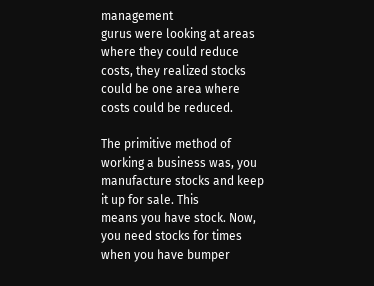management
gurus were looking at areas where they could reduce costs, they realized stocks could be one area where
costs could be reduced.

The primitive method of working a business was, you manufacture stocks and keep it up for sale. This
means you have stock. Now, you need stocks for times when you have bumper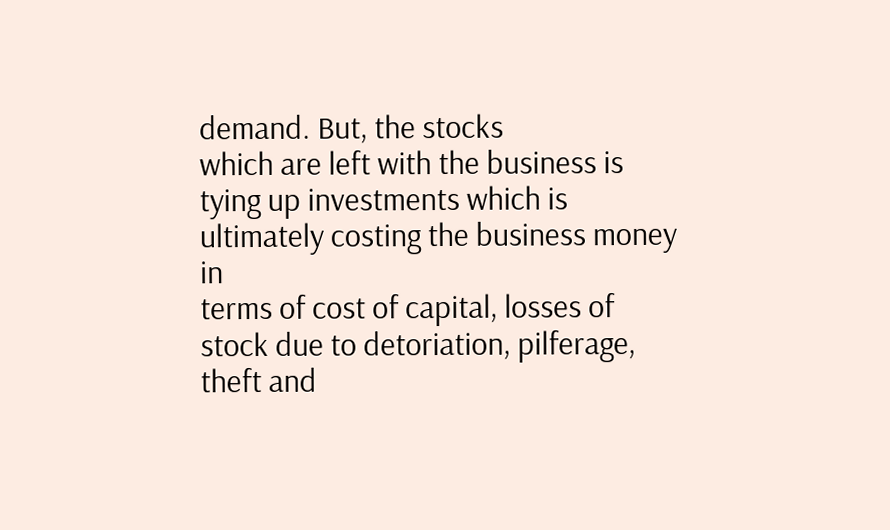demand. But, the stocks
which are left with the business is tying up investments which is ultimately costing the business money in
terms of cost of capital, losses of stock due to detoriation, pilferage, theft and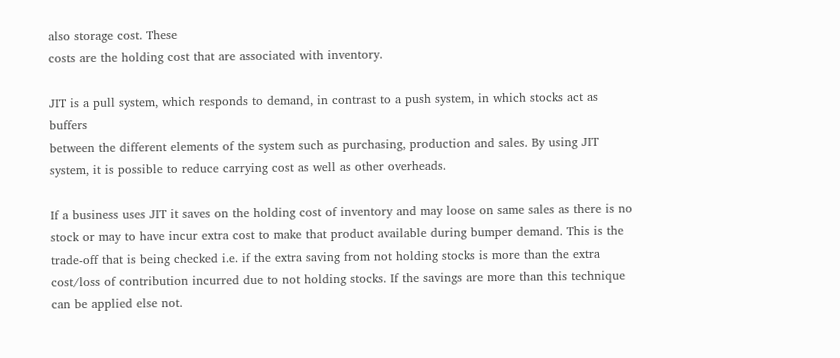also storage cost. These
costs are the holding cost that are associated with inventory.

JIT is a pull system, which responds to demand, in contrast to a push system, in which stocks act as buffers
between the different elements of the system such as purchasing, production and sales. By using JIT
system, it is possible to reduce carrying cost as well as other overheads.

If a business uses JIT it saves on the holding cost of inventory and may loose on same sales as there is no
stock or may to have incur extra cost to make that product available during bumper demand. This is the
trade-off that is being checked i.e. if the extra saving from not holding stocks is more than the extra
cost/loss of contribution incurred due to not holding stocks. If the savings are more than this technique
can be applied else not.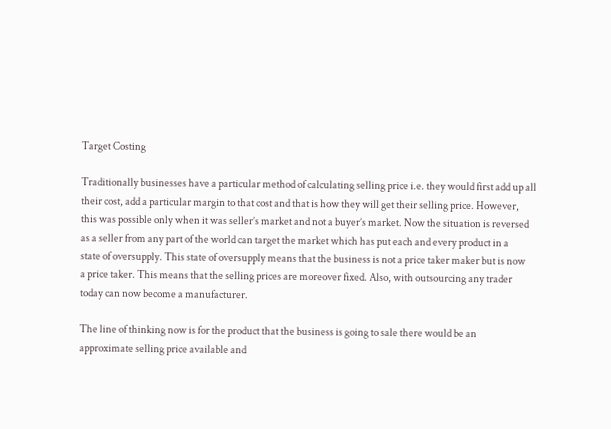Target Costing

Traditionally businesses have a particular method of calculating selling price i.e. they would first add up all
their cost, add a particular margin to that cost and that is how they will get their selling price. However,
this was possible only when it was seller’s market and not a buyer’s market. Now the situation is reversed
as a seller from any part of the world can target the market which has put each and every product in a
state of oversupply. This state of oversupply means that the business is not a price taker maker but is now
a price taker. This means that the selling prices are moreover fixed. Also, with outsourcing any trader
today can now become a manufacturer.

The line of thinking now is for the product that the business is going to sale there would be an
approximate selling price available and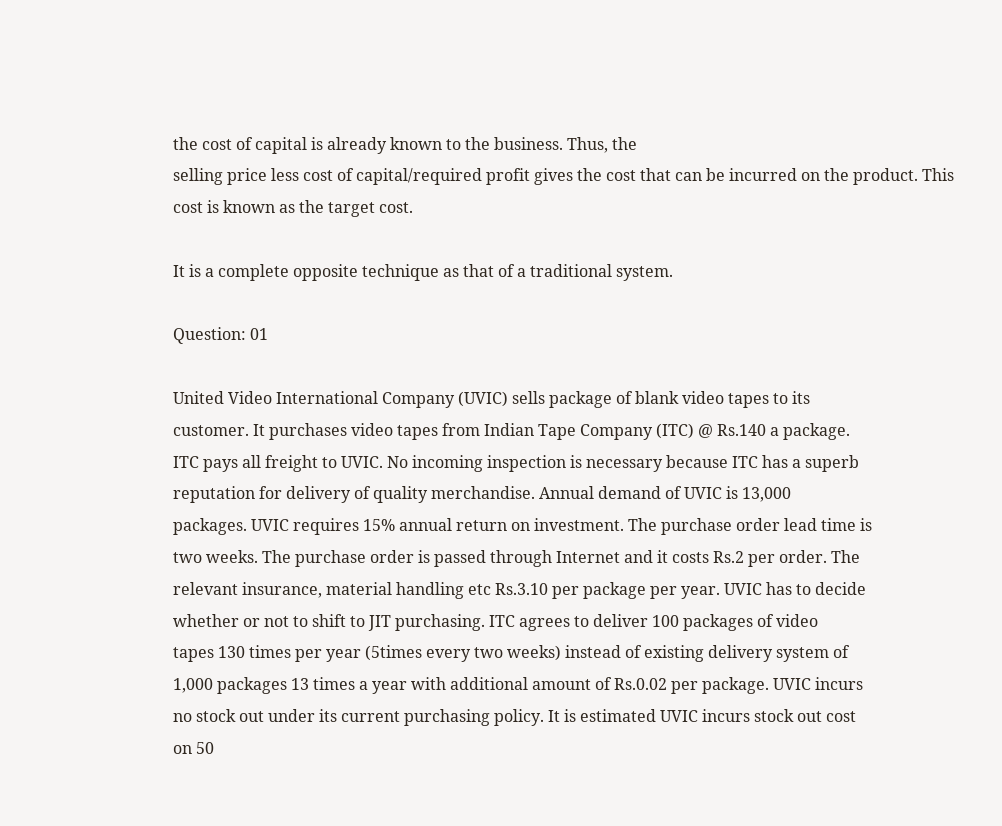the cost of capital is already known to the business. Thus, the
selling price less cost of capital/required profit gives the cost that can be incurred on the product. This
cost is known as the target cost.

It is a complete opposite technique as that of a traditional system.

Question: 01

United Video International Company (UVIC) sells package of blank video tapes to its
customer. It purchases video tapes from Indian Tape Company (ITC) @ Rs.140 a package.
ITC pays all freight to UVIC. No incoming inspection is necessary because ITC has a superb
reputation for delivery of quality merchandise. Annual demand of UVIC is 13,000
packages. UVIC requires 15% annual return on investment. The purchase order lead time is
two weeks. The purchase order is passed through Internet and it costs Rs.2 per order. The
relevant insurance, material handling etc Rs.3.10 per package per year. UVIC has to decide
whether or not to shift to JIT purchasing. ITC agrees to deliver 100 packages of video
tapes 130 times per year (5times every two weeks) instead of existing delivery system of
1,000 packages 13 times a year with additional amount of Rs.0.02 per package. UVIC incurs
no stock out under its current purchasing policy. It is estimated UVIC incurs stock out cost
on 50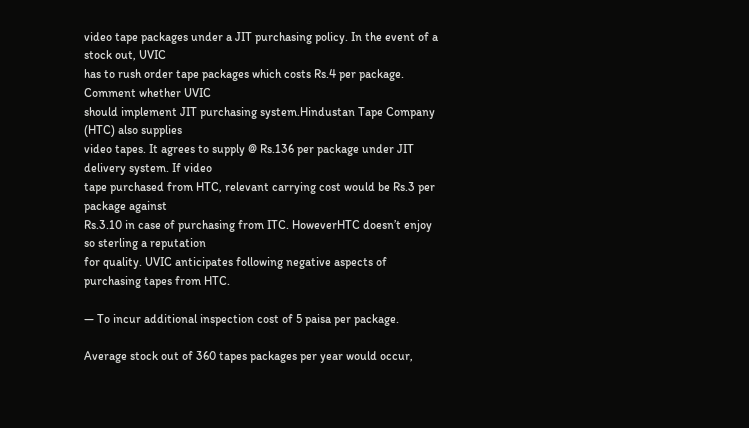video tape packages under a JIT purchasing policy. In the event of a stock out, UVIC
has to rush order tape packages which costs Rs.4 per package. Comment whether UVIC
should implement JIT purchasing system.Hindustan Tape Company (HTC) also supplies
video tapes. It agrees to supply @ Rs.136 per package under JIT delivery system. If video
tape purchased from HTC, relevant carrying cost would be Rs.3 per package against
Rs.3.10 in case of purchasing from ITC. HoweverHTC doesn’t enjoy so sterling a reputation
for quality. UVIC anticipates following negative aspects of purchasing tapes from HTC.

— To incur additional inspection cost of 5 paisa per package.

Average stock out of 360 tapes packages per year would occur,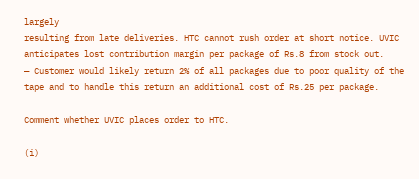largely
resulting from late deliveries. HTC cannot rush order at short notice. UVIC
anticipates lost contribution margin per package of Rs.8 from stock out.
— Customer would likely return 2% of all packages due to poor quality of the
tape and to handle this return an additional cost of Rs.25 per package.

Comment whether UVIC places order to HTC.

(i)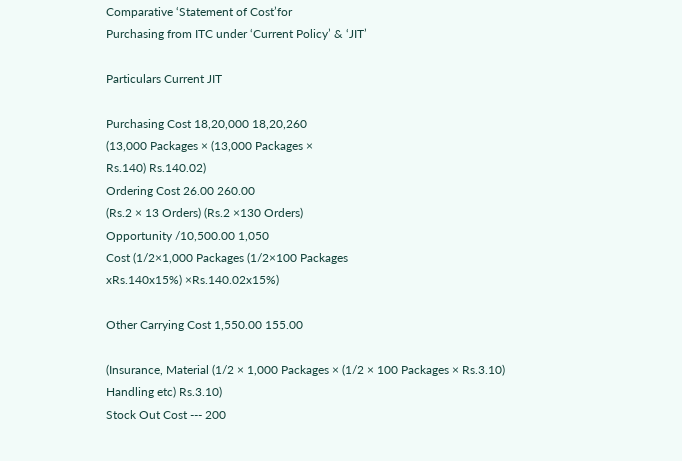Comparative ‘Statement of Cost’for
Purchasing from ITC under ‘Current Policy’ & ‘JIT’

Particulars Current JIT

Purchasing Cost 18,20,000 18,20,260
(13,000 Packages × (13,000 Packages ×
Rs.140) Rs.140.02)
Ordering Cost 26.00 260.00
(Rs.2 × 13 Orders) (Rs.2 ×130 Orders)
Opportunity /10,500.00 1,050
Cost (1/2×1,000 Packages (1/2×100 Packages
xRs.140x15%) ×Rs.140.02x15%)

Other Carrying Cost 1,550.00 155.00

(Insurance, Material (1/2 × 1,000 Packages × (1/2 × 100 Packages × Rs.3.10)
Handling etc) Rs.3.10)
Stock Out Cost --- 200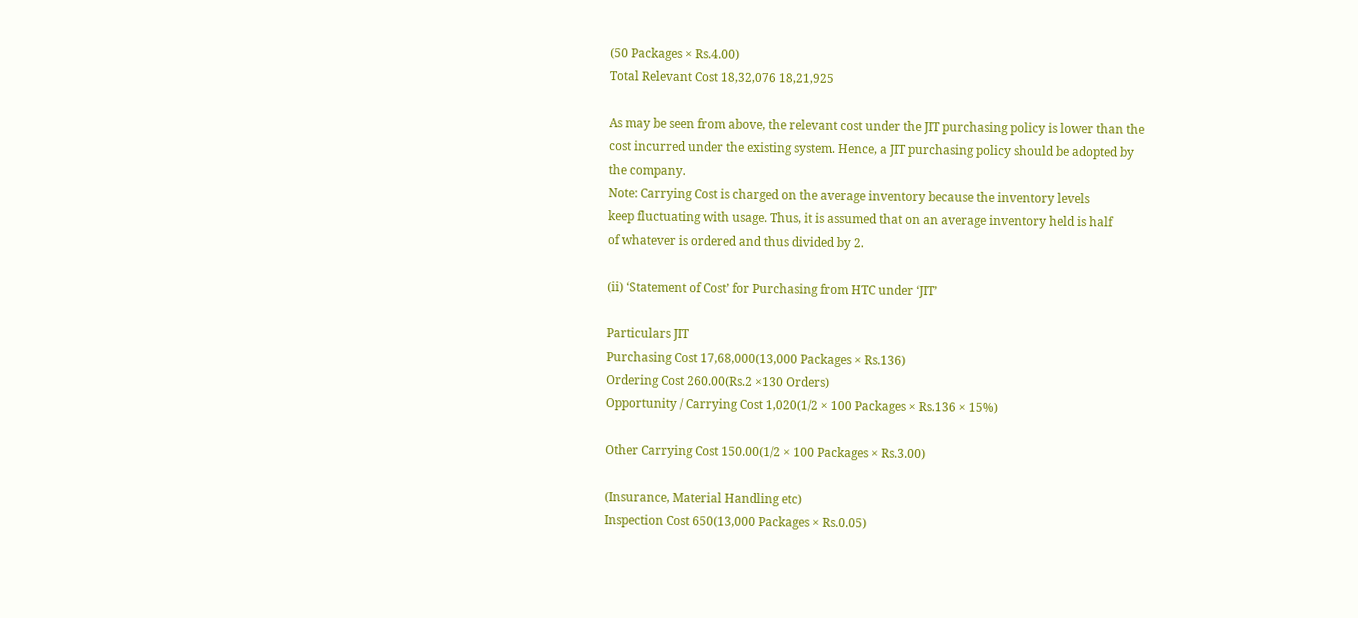(50 Packages × Rs.4.00)
Total Relevant Cost 18,32,076 18,21,925

As may be seen from above, the relevant cost under the JIT purchasing policy is lower than the
cost incurred under the existing system. Hence, a JIT purchasing policy should be adopted by
the company.
Note: Carrying Cost is charged on the average inventory because the inventory levels
keep fluctuating with usage. Thus, it is assumed that on an average inventory held is half
of whatever is ordered and thus divided by 2.

(ii) ‘Statement of Cost’ for Purchasing from HTC under ‘JIT’

Particulars JIT
Purchasing Cost 17,68,000(13,000 Packages × Rs.136)
Ordering Cost 260.00(Rs.2 ×130 Orders)
Opportunity / Carrying Cost 1,020(1/2 × 100 Packages × Rs.136 × 15%)

Other Carrying Cost 150.00(1/2 × 100 Packages × Rs.3.00)

(Insurance, Material Handling etc)
Inspection Cost 650(13,000 Packages × Rs.0.05)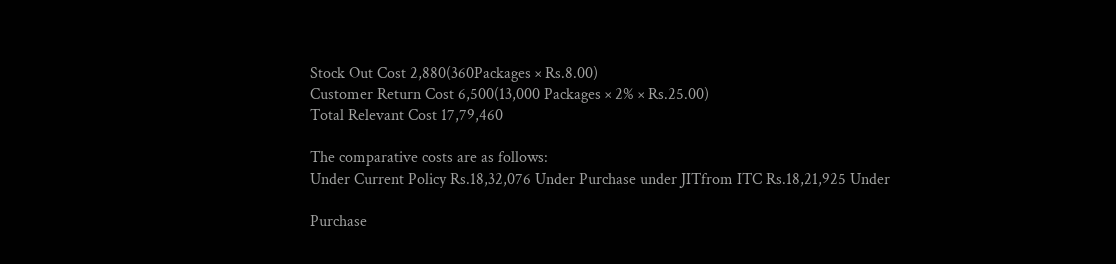Stock Out Cost 2,880(360Packages × Rs.8.00)
Customer Return Cost 6,500(13,000 Packages × 2% × Rs.25.00)
Total Relevant Cost 17,79,460

The comparative costs are as follows:
Under Current Policy Rs.18,32,076 Under Purchase under JITfrom ITC Rs.18,21,925 Under

Purchase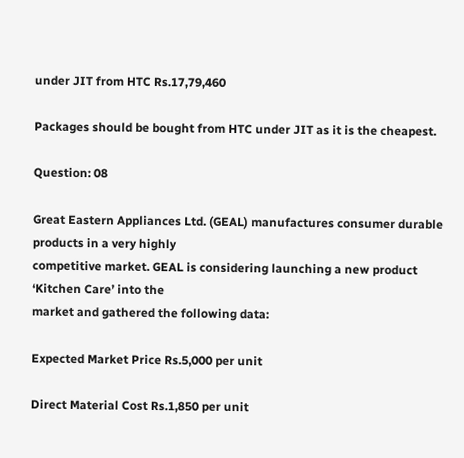under JIT from HTC Rs.17,79,460

Packages should be bought from HTC under JIT as it is the cheapest.

Question: 08

Great Eastern Appliances Ltd. (GEAL) manufactures consumer durable products in a very highly
competitive market. GEAL is considering launching a new product ‘Kitchen Care’ into the
market and gathered the following data:

Expected Market Price Rs.5,000 per unit

Direct Material Cost Rs.1,850 per unit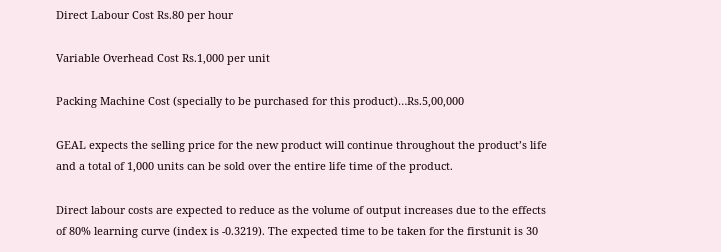Direct Labour Cost Rs.80 per hour

Variable Overhead Cost Rs.1,000 per unit

Packing Machine Cost (specially to be purchased for this product)…Rs.5,00,000

GEAL expects the selling price for the new product will continue throughout the product’s life
and a total of 1,000 units can be sold over the entire life time of the product.

Direct labour costs are expected to reduce as the volume of output increases due to the effects
of 80% learning curve (index is -0.3219). The expected time to be taken for the firstunit is 30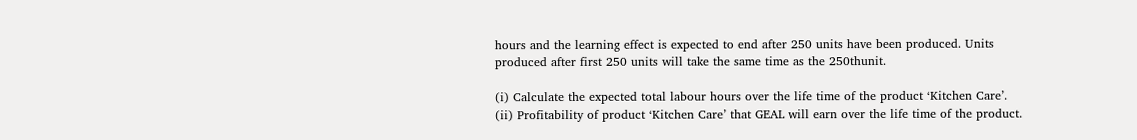hours and the learning effect is expected to end after 250 units have been produced. Units
produced after first 250 units will take the same time as the 250thunit.

(i) Calculate the expected total labour hours over the life time of the product ‘Kitchen Care’.
(ii) Profitability of product ‘Kitchen Care’ that GEAL will earn over the life time of the product.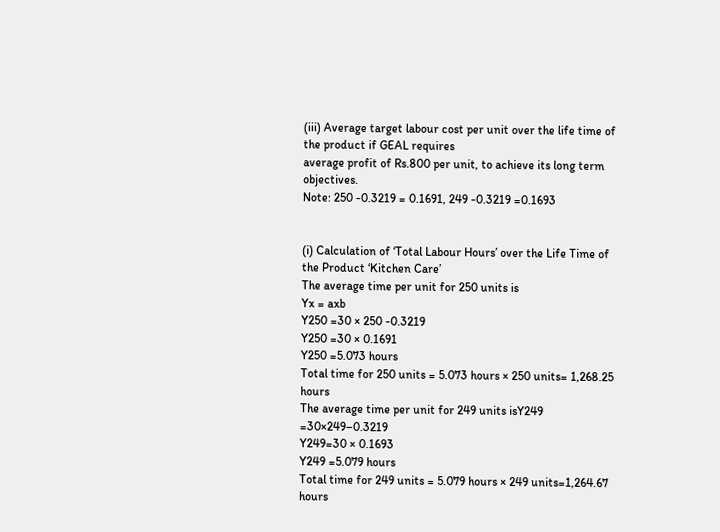(iii) Average target labour cost per unit over the life time of the product if GEAL requires
average profit of Rs.800 per unit, to achieve its long term objectives.
Note: 250 -0.3219 = 0.1691, 249 -0.3219 =0.1693


(i) Calculation of ‘Total Labour Hours’ over the Life Time of the Product ‘Kitchen Care’
The average time per unit for 250 units is
Yx = axb
Y250 =30 × 250 -0.3219
Y250 =30 × 0.1691
Y250 =5.073 hours
Total time for 250 units = 5.073 hours × 250 units= 1,268.25 hours
The average time per unit for 249 units isY249 =30×249–0.3219
Y249=30 × 0.1693
Y249 =5.079 hours
Total time for 249 units = 5.079 hours × 249 units=1,264.67 hours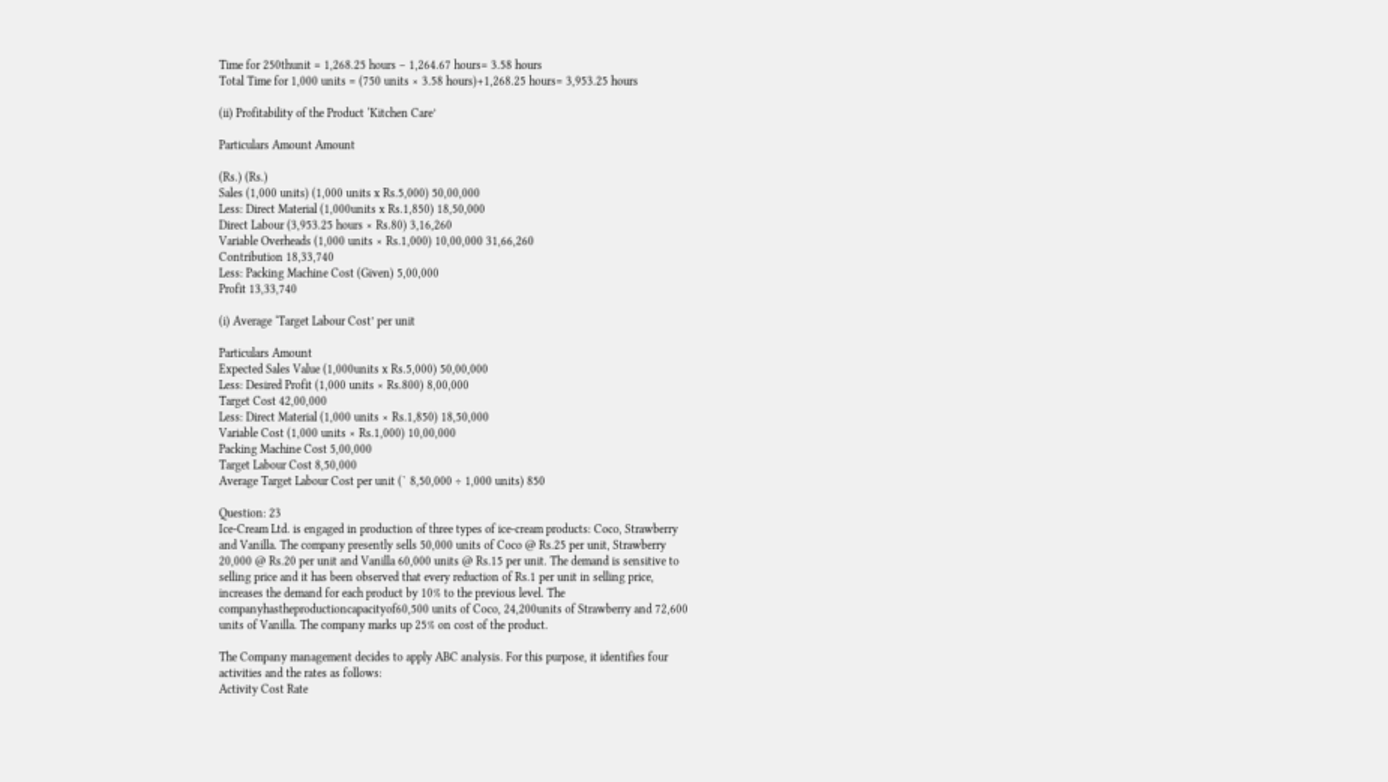Time for 250thunit = 1,268.25 hours – 1,264.67 hours= 3.58 hours
Total Time for 1,000 units = (750 units × 3.58 hours)+1,268.25 hours= 3,953.25 hours

(ii) Profitability of the Product ‘Kitchen Care’

Particulars Amount Amount

(Rs.) (Rs.)
Sales (1,000 units) (1,000 units x Rs.5,000) 50,00,000
Less: Direct Material (1,000units x Rs.1,850) 18,50,000
Direct Labour (3,953.25 hours × Rs.80) 3,16,260
Variable Overheads (1,000 units × Rs.1,000) 10,00,000 31,66,260
Contribution 18,33,740
Less: Packing Machine Cost (Given) 5,00,000
Profit 13,33,740

(i) Average ‘Target Labour Cost’ per unit

Particulars Amount
Expected Sales Value (1,000units x Rs.5,000) 50,00,000
Less: Desired Profit (1,000 units × Rs.800) 8,00,000
Target Cost 42,00,000
Less: Direct Material (1,000 units × Rs.1,850) 18,50,000
Variable Cost (1,000 units × Rs.1,000) 10,00,000
Packing Machine Cost 5,00,000
Target Labour Cost 8,50,000
Average Target Labour Cost per unit (` 8,50,000 ÷ 1,000 units) 850

Question: 23
Ice-Cream Ltd. is engaged in production of three types of ice-cream products: Coco, Strawberry
and Vanilla. The company presently sells 50,000 units of Coco @ Rs.25 per unit, Strawberry
20,000 @ Rs.20 per unit and Vanilla 60,000 units @ Rs.15 per unit. The demand is sensitive to
selling price and it has been observed that every reduction of Rs.1 per unit in selling price,
increases the demand for each product by 10% to the previous level. The
companyhastheproductioncapacityof60,500 units of Coco, 24,200units of Strawberry and 72,600
units of Vanilla. The company marks up 25% on cost of the product.

The Company management decides to apply ABC analysis. For this purpose, it identifies four
activities and the rates as follows:
Activity Cost Rate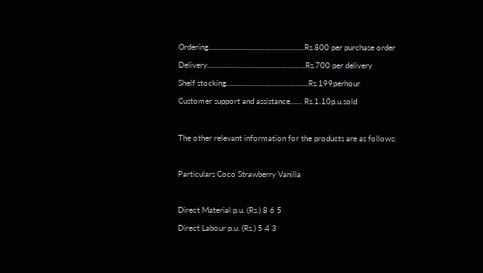Ordering…………………………………………Rs.800 per purchase order
Delivery………………………………………….Rs.700 per delivery
Shelf stocking…………………………………..Rs.199perhour
Customer support and assistance…… Rs.1.10p.u.sold

The other relevant information for the products are as follows:

Particulars Coco Strawberry Vanilla

Direct Material p.u. (Rs.) 8 6 5
Direct Labour p.u. (Rs.) 5 4 3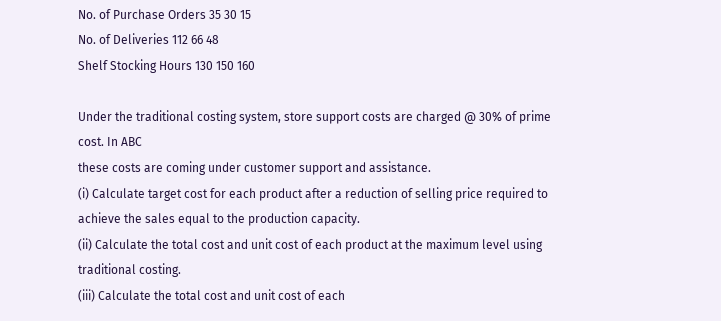No. of Purchase Orders 35 30 15
No. of Deliveries 112 66 48
Shelf Stocking Hours 130 150 160

Under the traditional costing system, store support costs are charged @ 30% of prime cost. In ABC
these costs are coming under customer support and assistance.
(i) Calculate target cost for each product after a reduction of selling price required to
achieve the sales equal to the production capacity.
(ii) Calculate the total cost and unit cost of each product at the maximum level using
traditional costing.
(iii) Calculate the total cost and unit cost of each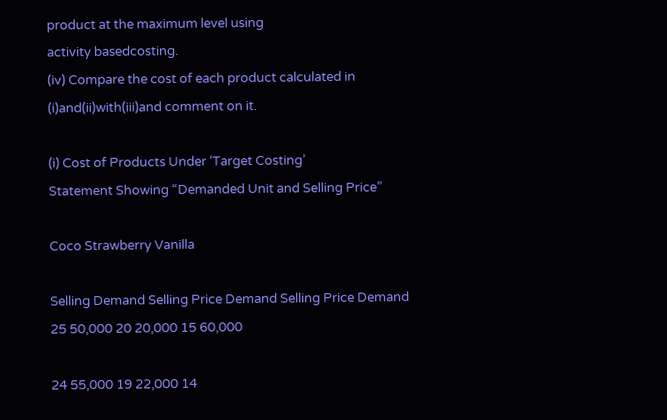product at the maximum level using
activity basedcosting.
(iv) Compare the cost of each product calculated in (i)and(ii)with(iii)and comment on it.

(i) Cost of Products Under ‘Target Costing’
Statement Showing “Demanded Unit and Selling Price”

Coco Strawberry Vanilla

Selling Demand Selling Price Demand Selling Price Demand
25 50,000 20 20,000 15 60,000

24 55,000 19 22,000 14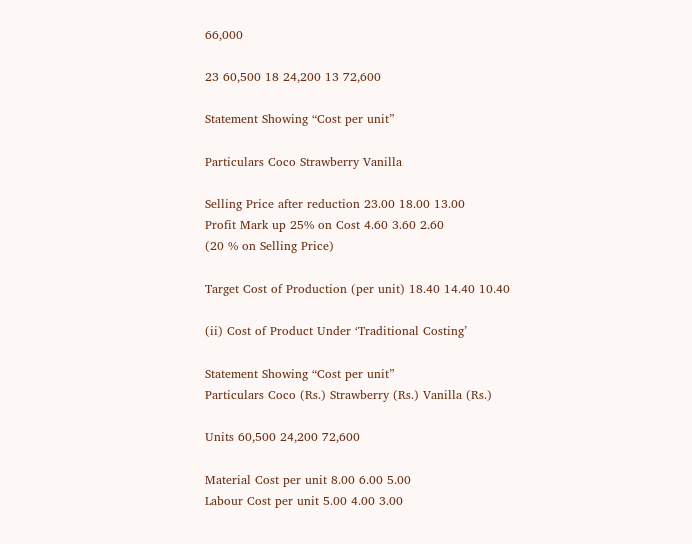66,000

23 60,500 18 24,200 13 72,600

Statement Showing “Cost per unit”

Particulars Coco Strawberry Vanilla

Selling Price after reduction 23.00 18.00 13.00
Profit Mark up 25% on Cost 4.60 3.60 2.60
(20 % on Selling Price)

Target Cost of Production (per unit) 18.40 14.40 10.40

(ii) Cost of Product Under ‘Traditional Costing’

Statement Showing “Cost per unit”
Particulars Coco (Rs.) Strawberry (Rs.) Vanilla (Rs.)

Units 60,500 24,200 72,600

Material Cost per unit 8.00 6.00 5.00
Labour Cost per unit 5.00 4.00 3.00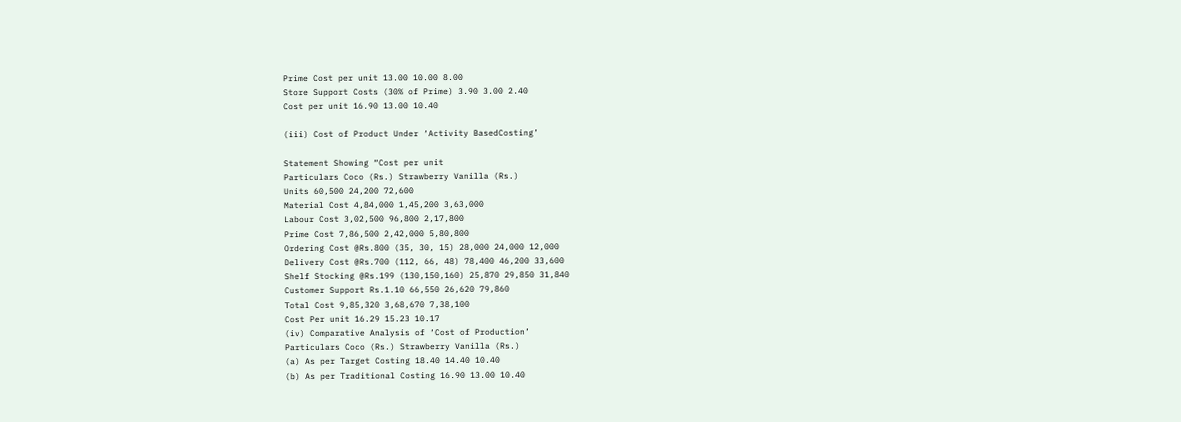Prime Cost per unit 13.00 10.00 8.00
Store Support Costs (30% of Prime) 3.90 3.00 2.40
Cost per unit 16.90 13.00 10.40

(iii) Cost of Product Under ‘Activity BasedCosting’

Statement Showing “Cost per unit
Particulars Coco (Rs.) Strawberry Vanilla (Rs.)
Units 60,500 24,200 72,600
Material Cost 4,84,000 1,45,200 3,63,000
Labour Cost 3,02,500 96,800 2,17,800
Prime Cost 7,86,500 2,42,000 5,80,800
Ordering Cost @Rs.800 (35, 30, 15) 28,000 24,000 12,000
Delivery Cost @Rs.700 (112, 66, 48) 78,400 46,200 33,600
Shelf Stocking @Rs.199 (130,150,160) 25,870 29,850 31,840
Customer Support Rs.1.10 66,550 26,620 79,860
Total Cost 9,85,320 3,68,670 7,38,100
Cost Per unit 16.29 15.23 10.17
(iv) Comparative Analysis of ‘Cost of Production’
Particulars Coco (Rs.) Strawberry Vanilla (Rs.)
(a) As per Target Costing 18.40 14.40 10.40
(b) As per Traditional Costing 16.90 13.00 10.40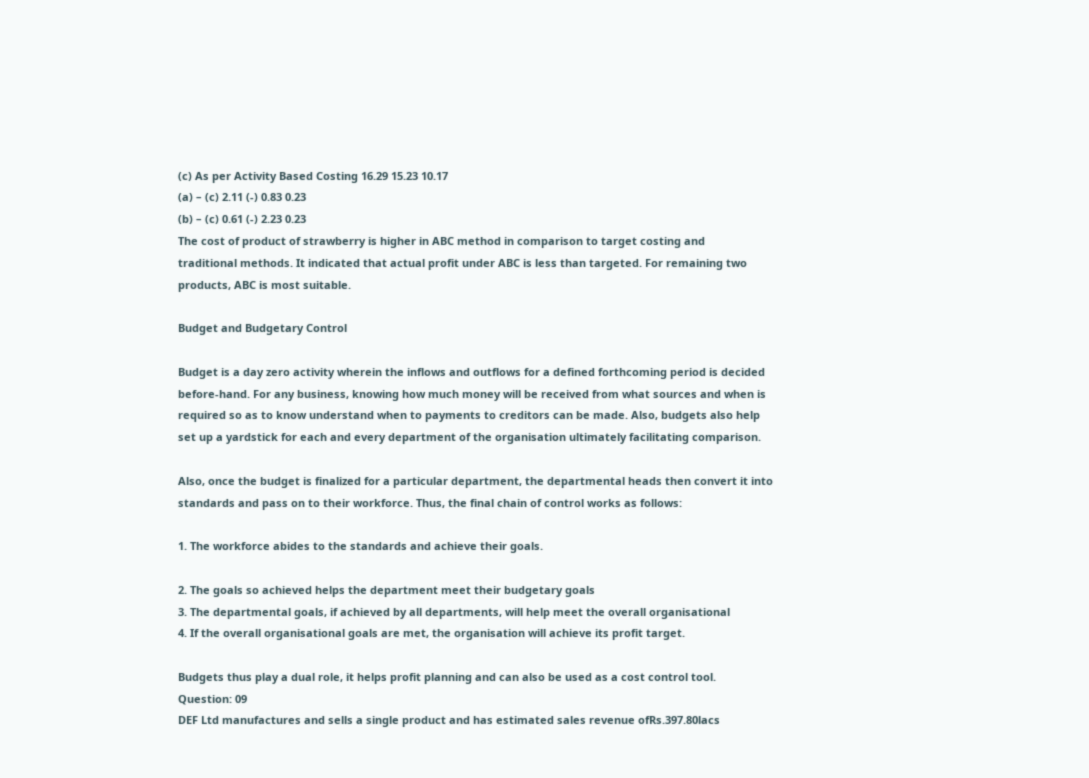(c) As per Activity Based Costing 16.29 15.23 10.17
(a) – (c) 2.11 (-) 0.83 0.23
(b) – (c) 0.61 (-) 2.23 0.23
The cost of product of strawberry is higher in ABC method in comparison to target costing and
traditional methods. It indicated that actual profit under ABC is less than targeted. For remaining two
products, ABC is most suitable.

Budget and Budgetary Control

Budget is a day zero activity wherein the inflows and outflows for a defined forthcoming period is decided
before-hand. For any business, knowing how much money will be received from what sources and when is
required so as to know understand when to payments to creditors can be made. Also, budgets also help
set up a yardstick for each and every department of the organisation ultimately facilitating comparison.

Also, once the budget is finalized for a particular department, the departmental heads then convert it into
standards and pass on to their workforce. Thus, the final chain of control works as follows:

1. The workforce abides to the standards and achieve their goals.

2. The goals so achieved helps the department meet their budgetary goals
3. The departmental goals, if achieved by all departments, will help meet the overall organisational
4. If the overall organisational goals are met, the organisation will achieve its profit target.

Budgets thus play a dual role, it helps profit planning and can also be used as a cost control tool.
Question: 09
DEF Ltd manufactures and sells a single product and has estimated sales revenue ofRs.397.80lacs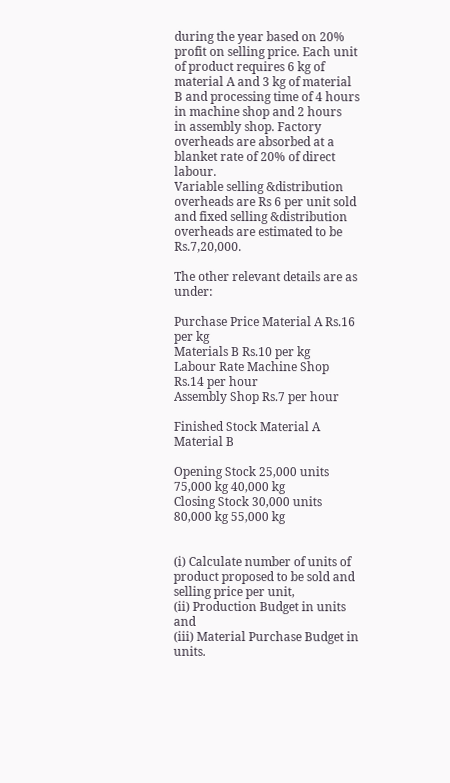during the year based on 20% profit on selling price. Each unit of product requires 6 kg of
material A and 3 kg of material B and processing time of 4 hours in machine shop and 2 hours
in assembly shop. Factory overheads are absorbed at a blanket rate of 20% of direct labour.
Variable selling &distribution overheads are Rs 6 per unit sold and fixed selling &distribution
overheads are estimated to be Rs.7,20,000.

The other relevant details are as under:

Purchase Price Material A Rs.16 per kg
Materials B Rs.10 per kg
Labour Rate Machine Shop Rs.14 per hour
Assembly Shop Rs.7 per hour

Finished Stock Material A Material B

Opening Stock 25,000 units 75,000 kg 40,000 kg
Closing Stock 30,000 units 80,000 kg 55,000 kg


(i) Calculate number of units of product proposed to be sold and selling price per unit,
(ii) Production Budget in units and
(iii) Material Purchase Budget in units.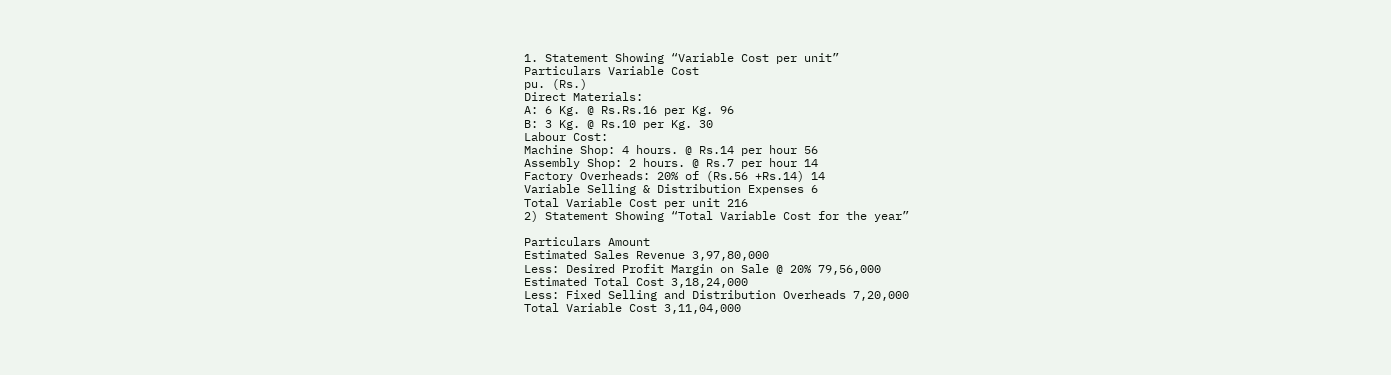1. Statement Showing “Variable Cost per unit”
Particulars Variable Cost
pu. (Rs.)
Direct Materials:
A: 6 Kg. @ Rs.Rs.16 per Kg. 96
B: 3 Kg. @ Rs.10 per Kg. 30
Labour Cost:
Machine Shop: 4 hours. @ Rs.14 per hour 56
Assembly Shop: 2 hours. @ Rs.7 per hour 14
Factory Overheads: 20% of (Rs.56 +Rs.14) 14
Variable Selling & Distribution Expenses 6
Total Variable Cost per unit 216
2) Statement Showing “Total Variable Cost for the year”

Particulars Amount
Estimated Sales Revenue 3,97,80,000
Less: Desired Profit Margin on Sale @ 20% 79,56,000
Estimated Total Cost 3,18,24,000
Less: Fixed Selling and Distribution Overheads 7,20,000
Total Variable Cost 3,11,04,000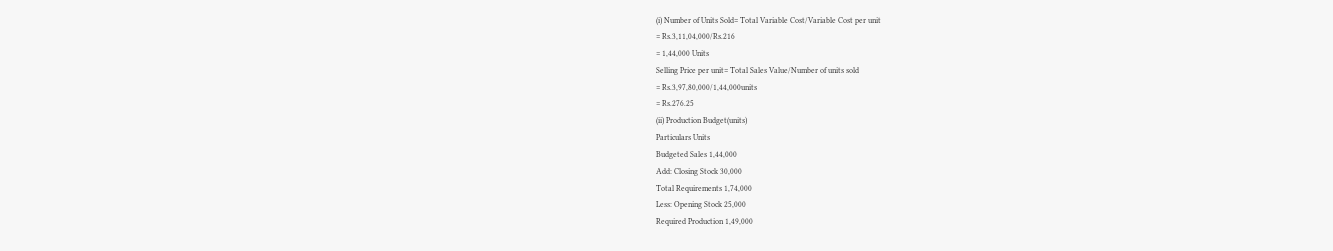(i) Number of Units Sold= Total Variable Cost/Variable Cost per unit
= Rs.3,11,04,000/Rs.216
= 1,44,000 Units
Selling Price per unit= Total Sales Value/Number of units sold
= Rs.3,97,80,000/1,44,000units
= Rs.276.25
(ii) Production Budget(units)
Particulars Units
Budgeted Sales 1,44,000
Add: Closing Stock 30,000
Total Requirements 1,74,000
Less: Opening Stock 25,000
Required Production 1,49,000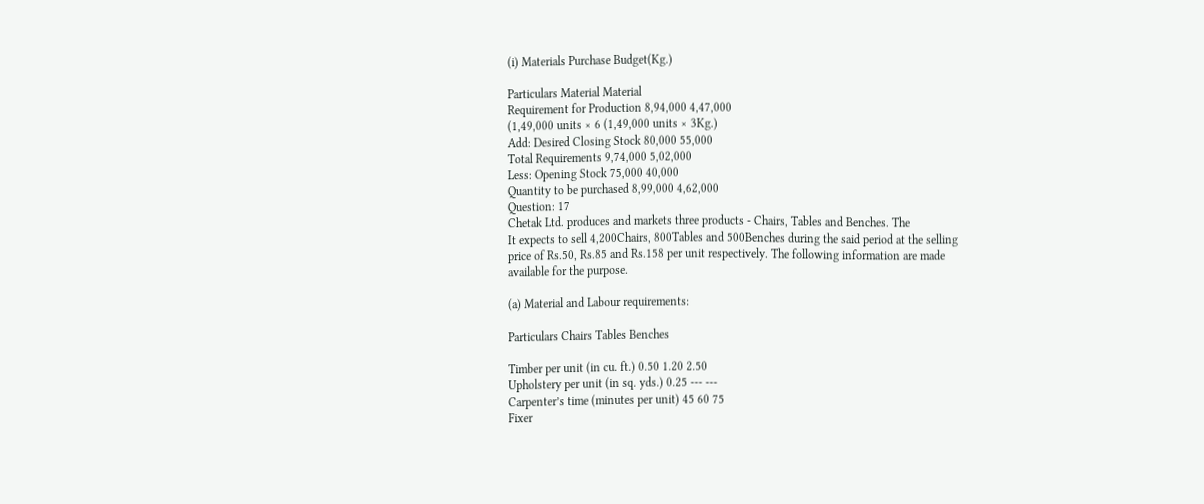(i) Materials Purchase Budget(Kg.)

Particulars Material Material
Requirement for Production 8,94,000 4,47,000
(1,49,000 units × 6 (1,49,000 units × 3Kg.)
Add: Desired Closing Stock 80,000 55,000
Total Requirements 9,74,000 5,02,000
Less: Opening Stock 75,000 40,000
Quantity to be purchased 8,99,000 4,62,000
Question: 17
Chetak Ltd. produces and markets three products - Chairs, Tables and Benches. The
It expects to sell 4,200Chairs, 800Tables and 500Benches during the said period at the selling
price of Rs.50, Rs.85 and Rs.158 per unit respectively. The following information are made
available for the purpose.

(a) Material and Labour requirements:

Particulars Chairs Tables Benches

Timber per unit (in cu. ft.) 0.50 1.20 2.50
Upholstery per unit (in sq. yds.) 0.25 --- ---
Carpenter’s time (minutes per unit) 45 60 75
Fixer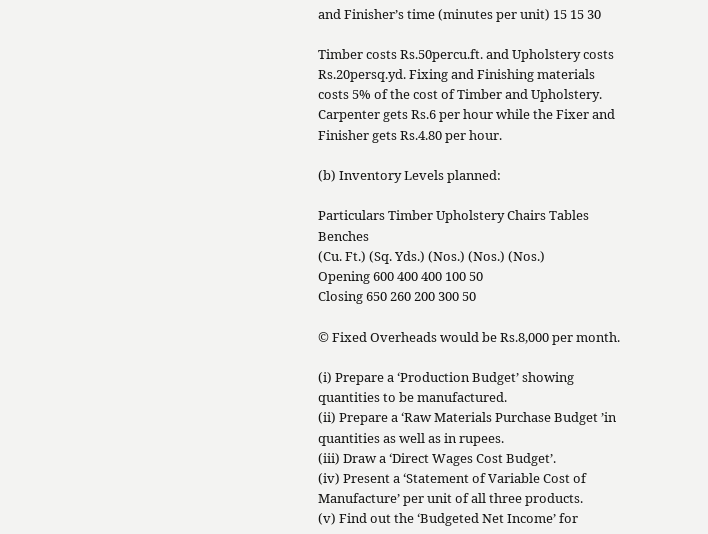and Finisher’s time (minutes per unit) 15 15 30

Timber costs Rs.50percu.ft. and Upholstery costs Rs.20persq.yd. Fixing and Finishing materials
costs 5% of the cost of Timber and Upholstery. Carpenter gets Rs.6 per hour while the Fixer and
Finisher gets Rs.4.80 per hour.

(b) Inventory Levels planned:

Particulars Timber Upholstery Chairs Tables Benches
(Cu. Ft.) (Sq. Yds.) (Nos.) (Nos.) (Nos.)
Opening 600 400 400 100 50
Closing 650 260 200 300 50

© Fixed Overheads would be Rs.8,000 per month.

(i) Prepare a ‘Production Budget’ showing quantities to be manufactured.
(ii) Prepare a ‘Raw Materials Purchase Budget ’in quantities as well as in rupees.
(iii) Draw a ‘Direct Wages Cost Budget’.
(iv) Present a ‘Statement of Variable Cost of Manufacture’ per unit of all three products.
(v) Find out the ‘Budgeted Net Income’ for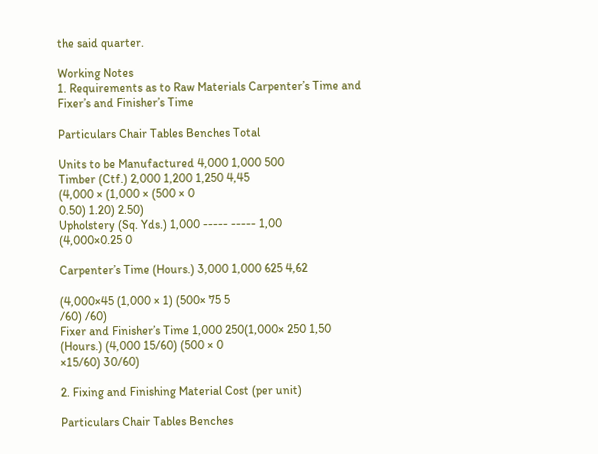the said quarter.

Working Notes
1. Requirements as to Raw Materials Carpenter’s Time and Fixer’s and Finisher’s Time

Particulars Chair Tables Benches Total

Units to be Manufactured 4,000 1,000 500
Timber (Ctf.) 2,000 1,200 1,250 4,45
(4,000 × (1,000 × (500 × 0
0.50) 1.20) 2.50)
Upholstery (Sq. Yds.) 1,000 ----- ----- 1,00
(4,000×0.25 0

Carpenter’s Time (Hours.) 3,000 1,000 625 4,62

(4,000×45 (1,000 × 1) (500× 75 5
/60) /60)
Fixer and Finisher’s Time 1,000 250(1,000× 250 1,50
(Hours.) (4,000 15/60) (500 × 0
×15/60) 30/60)

2. Fixing and Finishing Material Cost (per unit)

Particulars Chair Tables Benches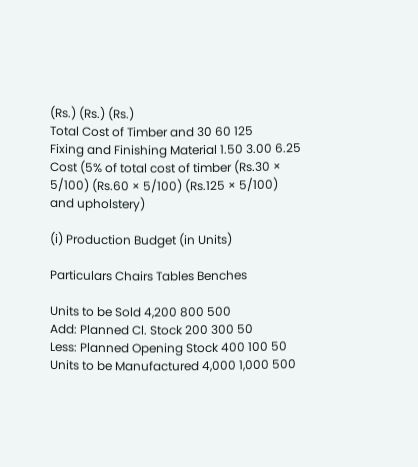(Rs.) (Rs.) (Rs.)
Total Cost of Timber and 30 60 125
Fixing and Finishing Material 1.50 3.00 6.25
Cost (5% of total cost of timber (Rs.30 × 5/100) (Rs.60 × 5/100) (Rs.125 × 5/100)
and upholstery)

(i) Production Budget (in Units)

Particulars Chairs Tables Benches

Units to be Sold 4,200 800 500
Add: Planned Cl. Stock 200 300 50
Less: Planned Opening Stock 400 100 50
Units to be Manufactured 4,000 1,000 500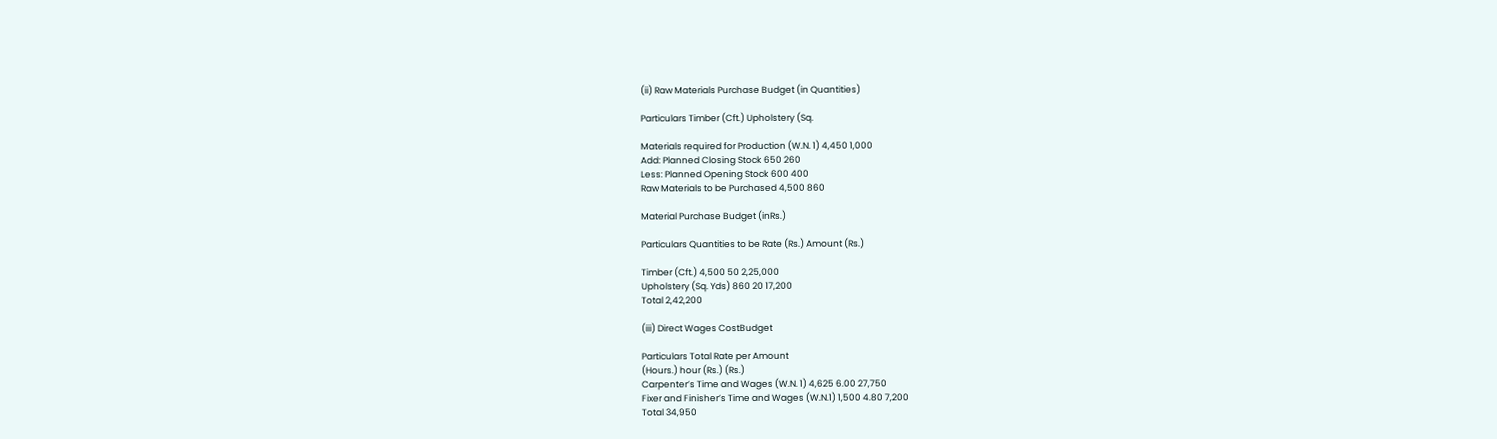(ii) Raw Materials Purchase Budget (in Quantities)

Particulars Timber (Cft.) Upholstery (Sq.

Materials required for Production (W.N. 1) 4,450 1,000
Add: Planned Closing Stock 650 260
Less: Planned Opening Stock 600 400
Raw Materials to be Purchased 4,500 860

Material Purchase Budget (inRs.)

Particulars Quantities to be Rate (Rs.) Amount (Rs.)

Timber (Cft.) 4,500 50 2,25,000
Upholstery (Sq. Yds) 860 20 17,200
Total 2,42,200

(iii) Direct Wages CostBudget

Particulars Total Rate per Amount
(Hours.) hour (Rs.) (Rs.)
Carpenter’s Time and Wages (W.N. 1) 4,625 6.00 27,750
Fixer and Finisher’s Time and Wages (W.N.1) 1,500 4.80 7,200
Total 34,950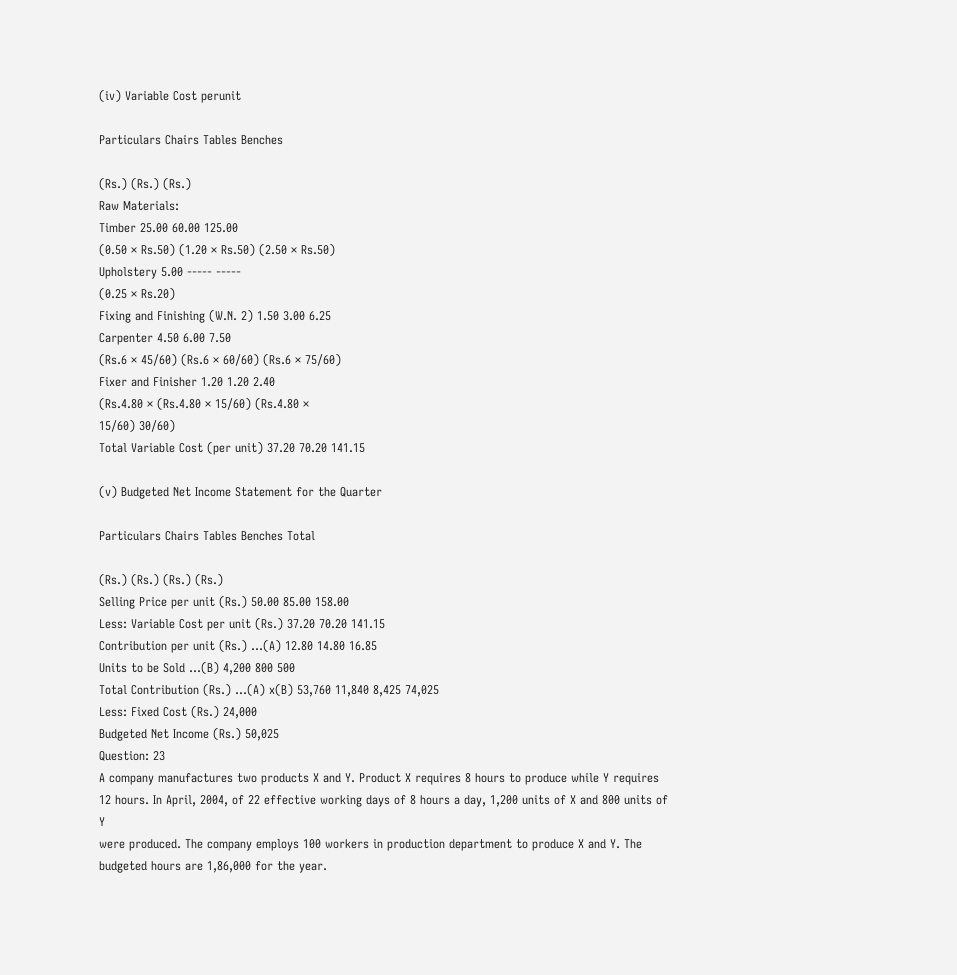(iv) Variable Cost perunit

Particulars Chairs Tables Benches

(Rs.) (Rs.) (Rs.)
Raw Materials:
Timber 25.00 60.00 125.00
(0.50 × Rs.50) (1.20 × Rs.50) (2.50 × Rs.50)
Upholstery 5.00 ----- -----
(0.25 × Rs.20)
Fixing and Finishing (W.N. 2) 1.50 3.00 6.25
Carpenter 4.50 6.00 7.50
(Rs.6 × 45/60) (Rs.6 × 60/60) (Rs.6 × 75/60)
Fixer and Finisher 1.20 1.20 2.40
(Rs.4.80 × (Rs.4.80 × 15/60) (Rs.4.80 ×
15/60) 30/60)
Total Variable Cost (per unit) 37.20 70.20 141.15

(v) Budgeted Net Income Statement for the Quarter

Particulars Chairs Tables Benches Total

(Rs.) (Rs.) (Rs.) (Rs.)
Selling Price per unit (Rs.) 50.00 85.00 158.00
Less: Variable Cost per unit (Rs.) 37.20 70.20 141.15
Contribution per unit (Rs.) ...(A) 12.80 14.80 16.85
Units to be Sold ...(B) 4,200 800 500
Total Contribution (Rs.) ...(A) x(B) 53,760 11,840 8,425 74,025
Less: Fixed Cost (Rs.) 24,000
Budgeted Net Income (Rs.) 50,025
Question: 23
A company manufactures two products X and Y. Product X requires 8 hours to produce while Y requires
12 hours. In April, 2004, of 22 effective working days of 8 hours a day, 1,200 units of X and 800 units of Y
were produced. The company employs 100 workers in production department to produce X and Y. The
budgeted hours are 1,86,000 for the year.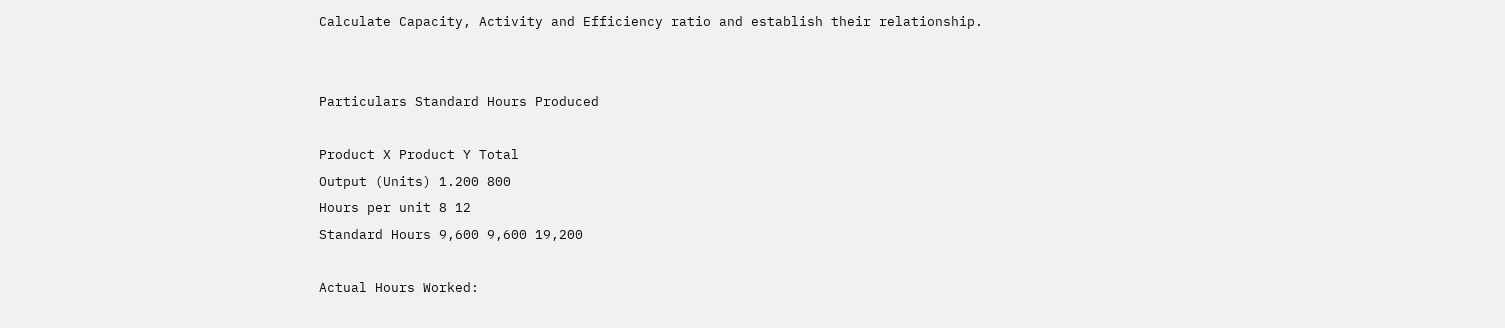Calculate Capacity, Activity and Efficiency ratio and establish their relationship.


Particulars Standard Hours Produced

Product X Product Y Total
Output (Units) 1.200 800
Hours per unit 8 12
Standard Hours 9,600 9,600 19,200

Actual Hours Worked: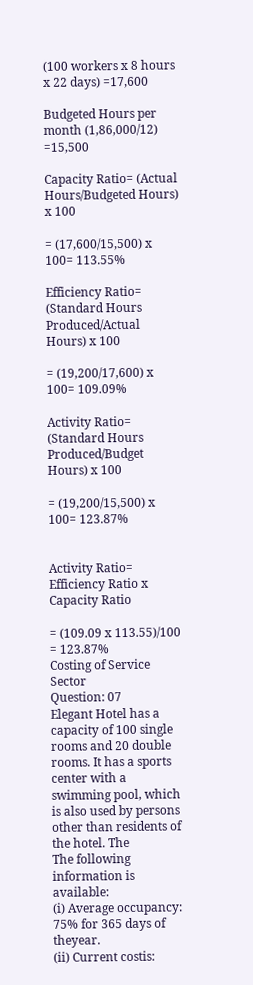(100 workers x 8 hours x 22 days) =17,600

Budgeted Hours per month (1,86,000/12) =15,500

Capacity Ratio= (Actual Hours/Budgeted Hours) x 100

= (17,600/15,500) x 100= 113.55%

Efficiency Ratio= (Standard Hours Produced/Actual Hours) x 100

= (19,200/17,600) x 100= 109.09%

Activity Ratio= (Standard Hours Produced/Budget Hours) x 100

= (19,200/15,500) x 100= 123.87%


Activity Ratio= Efficiency Ratio x Capacity Ratio

= (109.09 x 113.55)/100
= 123.87%
Costing of Service Sector
Question: 07
Elegant Hotel has a capacity of 100 single rooms and 20 double rooms. It has a sports center with a
swimming pool, which is also used by persons other than residents of the hotel. The
The following information is available:
(i) Average occupancy: 75% for 365 days of theyear.
(ii) Current costis: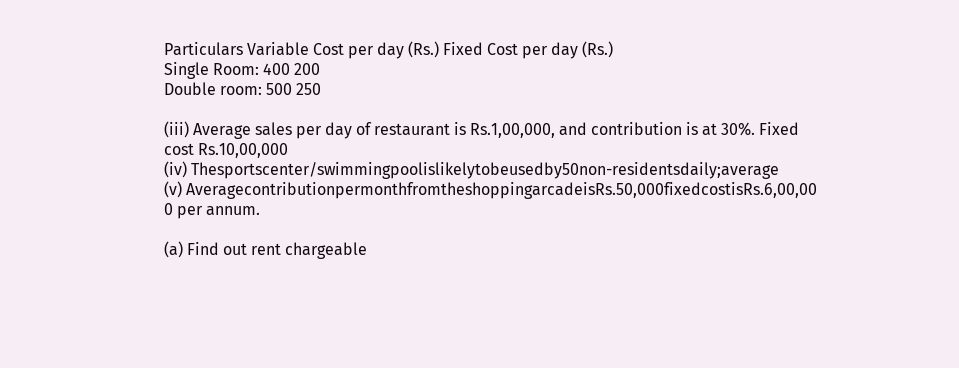Particulars Variable Cost per day (Rs.) Fixed Cost per day (Rs.)
Single Room: 400 200
Double room: 500 250

(iii) Average sales per day of restaurant is Rs.1,00,000, and contribution is at 30%. Fixed
cost Rs.10,00,000
(iv) Thesportscenter/swimmingpoolislikelytobeusedby50non-residentsdaily;average
(v) AveragecontributionpermonthfromtheshoppingarcadeisRs.50,000fixedcostisRs.6,00,00
0 per annum.

(a) Find out rent chargeable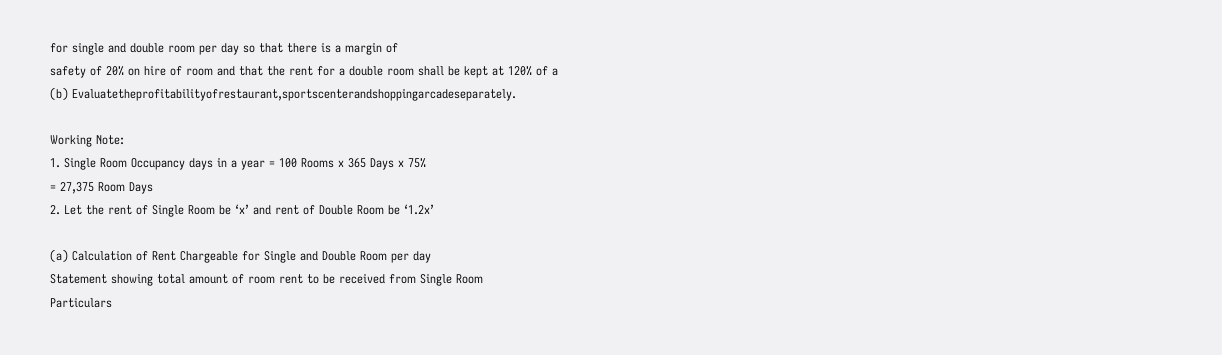for single and double room per day so that there is a margin of
safety of 20% on hire of room and that the rent for a double room shall be kept at 120% of a
(b) Evaluatetheprofitabilityofrestaurant,sportscenterandshoppingarcadeseparately.

Working Note:
1. Single Room Occupancy days in a year = 100 Rooms x 365 Days x 75%
= 27,375 Room Days
2. Let the rent of Single Room be ‘x’ and rent of Double Room be ‘1.2x’

(a) Calculation of Rent Chargeable for Single and Double Room per day
Statement showing total amount of room rent to be received from Single Room
Particulars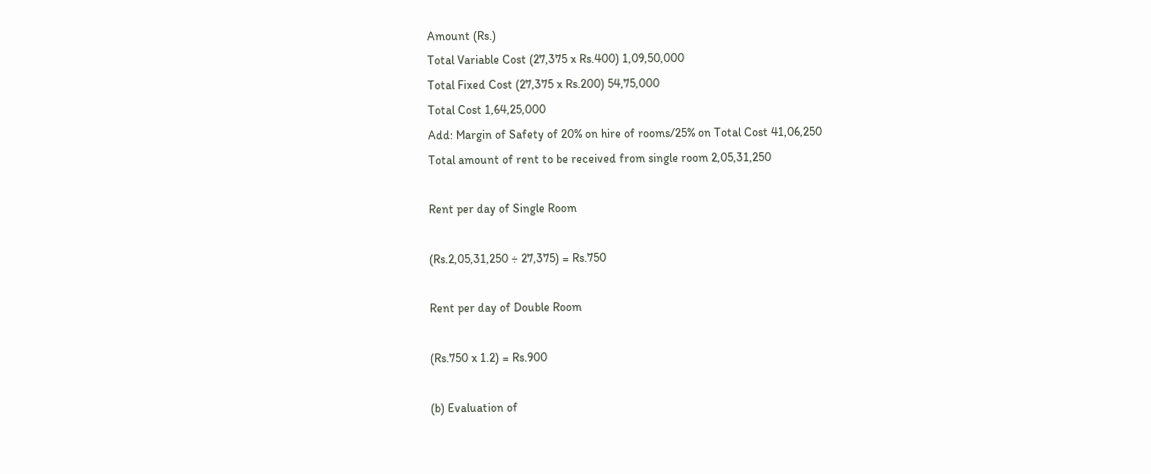Amount (Rs.)
Total Variable Cost (27,375 x Rs.400) 1,09,50,000
Total Fixed Cost (27,375 x Rs.200) 54,75,000
Total Cost 1,64,25,000
Add: Margin of Safety of 20% on hire of rooms/25% on Total Cost 41,06,250
Total amount of rent to be received from single room 2,05,31,250

Rent per day of Single Room

(Rs.2,05,31,250 ÷ 27,375) = Rs.750

Rent per day of Double Room

(Rs.750 x 1.2) = Rs.900

(b) Evaluation of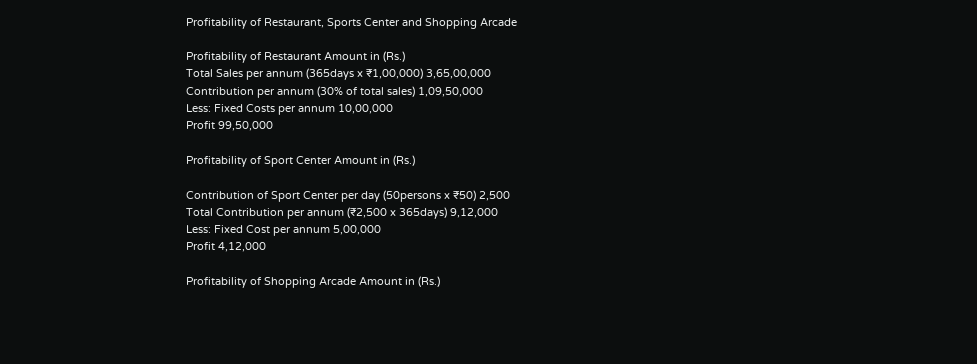Profitability of Restaurant, Sports Center and Shopping Arcade

Profitability of Restaurant Amount in (Rs.)
Total Sales per annum (365days x ₹1,00,000) 3,65,00,000
Contribution per annum (30% of total sales) 1,09,50,000
Less: Fixed Costs per annum 10,00,000
Profit 99,50,000

Profitability of Sport Center Amount in (Rs.)

Contribution of Sport Center per day (50persons x ₹50) 2,500
Total Contribution per annum (₹2,500 x 365days) 9,12,000
Less: Fixed Cost per annum 5,00,000
Profit 4,12,000

Profitability of Shopping Arcade Amount in (Rs.)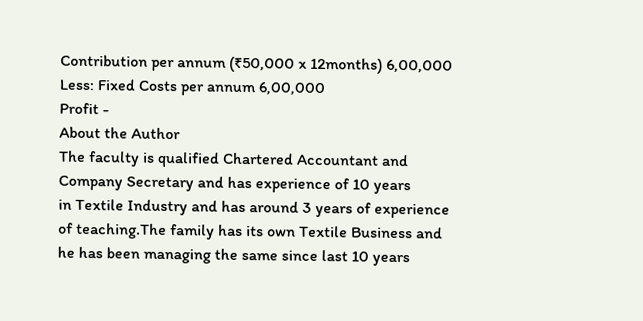Contribution per annum (₹50,000 x 12months) 6,00,000
Less: Fixed Costs per annum 6,00,000
Profit -
About the Author
The faculty is qualified Chartered Accountant and
Company Secretary and has experience of 10 years
in Textile Industry and has around 3 years of experience
of teaching.The family has its own Textile Business and
he has been managing the same since last 10 years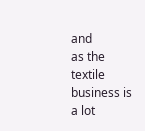and
as the textile business is a lot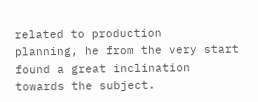related to production
planning, he from the very start found a great inclination
towards the subject.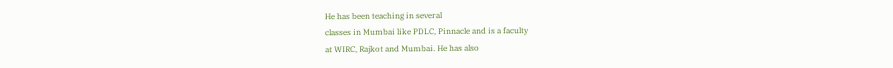He has been teaching in several
classes in Mumbai like PDLC, Pinnacle and is a faculty
at WIRC, Rajkot and Mumbai. He has also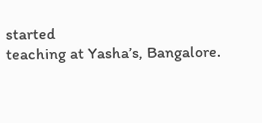started
teaching at Yasha’s, Bangalore.